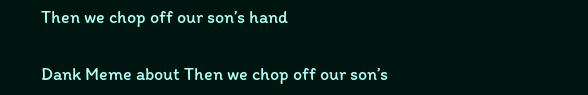Then we chop off our son’s hand

Dank Meme about Then we chop off our son’s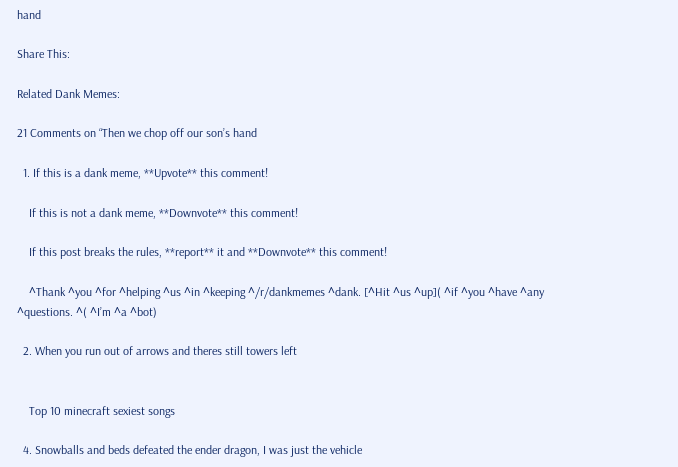hand

Share This:

Related Dank Memes:

21 Comments on “Then we chop off our son’s hand

  1. If this is a dank meme, **Upvote** this comment!

    If this is not a dank meme, **Downvote** this comment!

    If this post breaks the rules, **report** it and **Downvote** this comment!

    ^Thank ^you ^for ^helping ^us ^in ^keeping ^/r/dankmemes ^dank. [^Hit ^us ^up]( ^if ^you ^have ^any ^questions. ^( ^I’m ^a ^bot)

  2. When you run out of arrows and theres still towers left


    Top 10 minecraft sexiest songs

  4. Snowballs and beds defeated the ender dragon, I was just the vehicle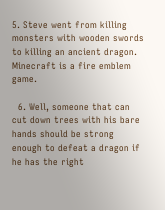5. Steve went from killing monsters with wooden swords to killing an ancient dragon. Minecraft is a fire emblem game.

  6. Well, someone that can cut down trees with his bare hands should be strong enough to defeat a dragon if he has the right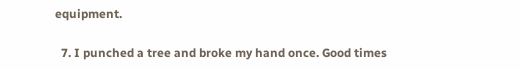equipment.

  7. I punched a tree and broke my hand once. Good times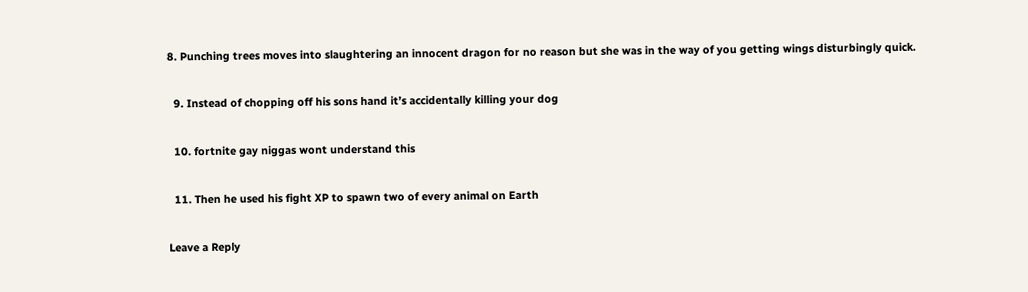8. Punching trees moves into slaughtering an innocent dragon for no reason but she was in the way of you getting wings disturbingly quick.

  9. Instead of chopping off his sons hand it’s accidentally killing your dog

  10. fortnite gay niggas wont understand this

  11. Then he used his fight XP to spawn two of every animal on Earth

Leave a Reply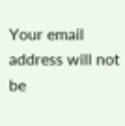Your email address will not be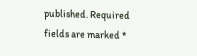published. Required fields are marked *